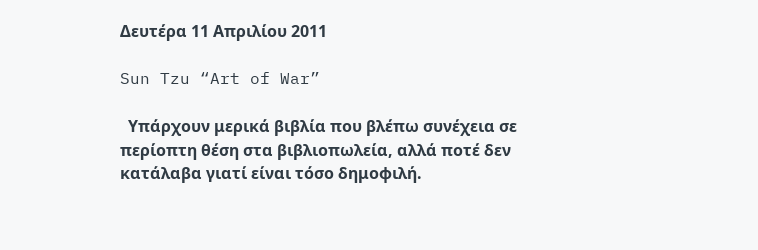Δευτέρα 11 Απριλίου 2011

Sun Tzu “Art of War”

  Υπάρχουν μερικά βιβλία που βλέπω συνέχεια σε περίοπτη θέση στα βιβλιοπωλεία, αλλά ποτέ δεν κατάλαβα γιατί είναι τόσο δημοφιλή.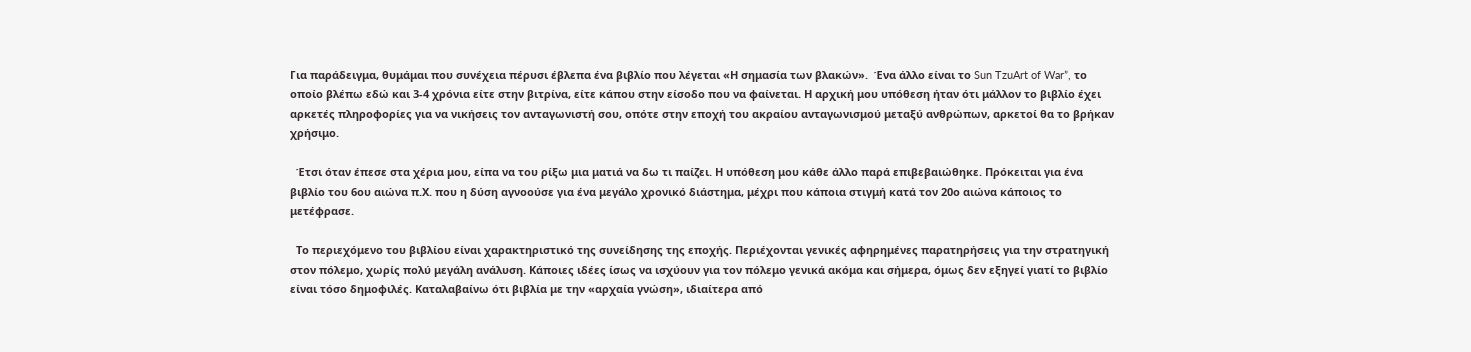Για παράδειγμα, θυμάμαι που συνέχεια πέρυσι έβλεπα ένα βιβλίο που λέγεται «Η σημασία των βλακών».  Ένα άλλο είναι το Sun TzuArt of War”, το οποίο βλέπω εδώ και 3-4 χρόνια είτε στην βιτρίνα, είτε κάπου στην είσοδο που να φαίνεται. Η αρχική μου υπόθεση ήταν ότι μάλλον το βιβλίο έχει αρκετές πληροφορίες για να νικήσεις τον ανταγωνιστή σου, οπότε στην εποχή του ακραίου ανταγωνισμού μεταξύ ανθρώπων, αρκετοί θα το βρήκαν χρήσιμο.

  Έτσι όταν έπεσε στα χέρια μου, είπα να του ρίξω μια ματιά να δω τι παίζει. Η υπόθεση μου κάθε άλλο παρά επιβεβαιώθηκε. Πρόκειται για ένα βιβλίο του 6ου αιώνα π.Χ. που η δύση αγνοούσε για ένα μεγάλο χρονικό διάστημα, μέχρι που κάποια στιγμή κατά τον 20ο αιώνα κάποιος το μετέφρασε.

  Το περιεχόμενο του βιβλίου είναι χαρακτηριστικό της συνείδησης της εποχής. Περιέχονται γενικές αφηρημένες παρατηρήσεις για την στρατηγική στον πόλεμο, χωρίς πολύ μεγάλη ανάλυση. Κάποιες ιδέες ίσως να ισχύουν για τον πόλεμο γενικά ακόμα και σήμερα, όμως δεν εξηγεί γιατί το βιβλίο είναι τόσο δημοφιλές. Καταλαβαίνω ότι βιβλία με την «αρχαία γνώση», ιδιαίτερα από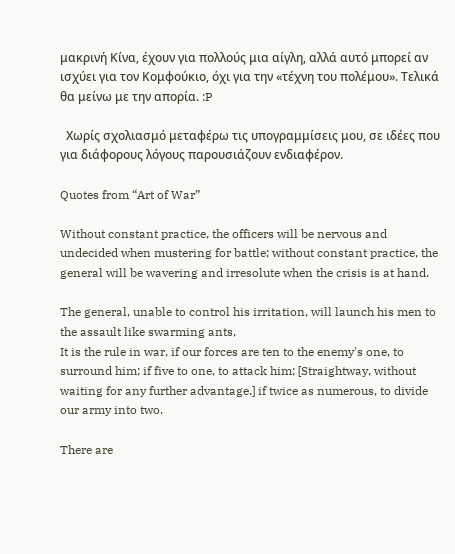μακρινή Κίνα, έχουν για πολλούς μια αίγλη, αλλά αυτό μπορεί αν ισχύει για τον Κομφούκιο, όχι για την «τέχνη του πολέμου». Τελικά θα μείνω με την απορία. :P

  Χωρίς σχολιασμό μεταφέρω τις υπογραμμίσεις μου, σε ιδέες που για διάφορους λόγους παρουσιάζουν ενδιαφέρον.

Quotes from “Art of War”

Without constant practice, the officers will be nervous and undecided when mustering for battle; without constant practice, the general will be wavering and irresolute when the crisis is at hand.

The general, unable to control his irritation, will launch his men to the assault like swarming ants,
It is the rule in war, if our forces are ten to the enemy's one, to surround him; if five to one, to attack him; [Straightway, without waiting for any further advantage.] if twice as numerous, to divide our army into two.

There are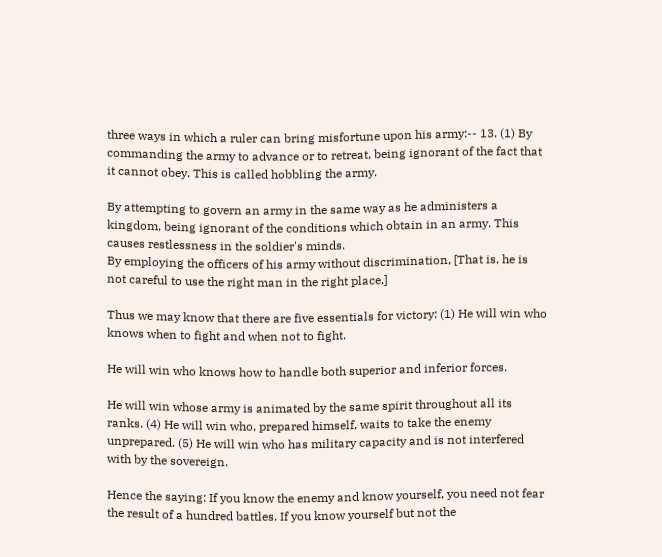three ways in which a ruler can bring misfortune upon his army:-- 13. (1) By commanding the army to advance or to retreat, being ignorant of the fact that it cannot obey. This is called hobbling the army.

By attempting to govern an army in the same way as he administers a kingdom, being ignorant of the conditions which obtain in an army. This causes restlessness in the soldier's minds.
By employing the officers of his army without discrimination, [That is, he is not careful to use the right man in the right place.]

Thus we may know that there are five essentials for victory: (1) He will win who knows when to fight and when not to fight.

He will win who knows how to handle both superior and inferior forces.

He will win whose army is animated by the same spirit throughout all its ranks. (4) He will win who, prepared himself, waits to take the enemy unprepared. (5) He will win who has military capacity and is not interfered with by the sovereign.

Hence the saying: If you know the enemy and know yourself, you need not fear the result of a hundred battles. If you know yourself but not the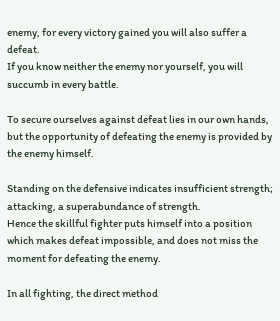enemy, for every victory gained you will also suffer a defeat.
If you know neither the enemy nor yourself, you will succumb in every battle.

To secure ourselves against defeat lies in our own hands, but the opportunity of defeating the enemy is provided by the enemy himself.

Standing on the defensive indicates insufficient strength; attacking, a superabundance of strength.
Hence the skillful fighter puts himself into a position which makes defeat impossible, and does not miss the moment for defeating the enemy.

In all fighting, the direct method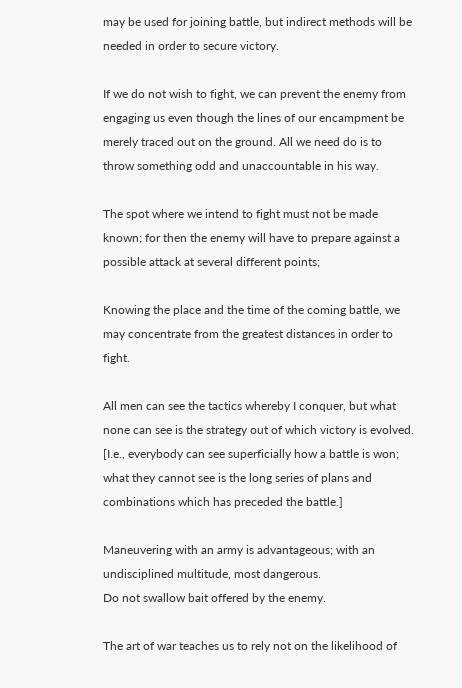may be used for joining battle, but indirect methods will be needed in order to secure victory.

If we do not wish to fight, we can prevent the enemy from engaging us even though the lines of our encampment be merely traced out on the ground. All we need do is to throw something odd and unaccountable in his way.

The spot where we intend to fight must not be made known; for then the enemy will have to prepare against a possible attack at several different points;

Knowing the place and the time of the coming battle, we may concentrate from the greatest distances in order to fight.

All men can see the tactics whereby I conquer, but what none can see is the strategy out of which victory is evolved. [I.e., everybody can see superficially how a battle is won; what they cannot see is the long series of plans and combinations which has preceded the battle.]

Maneuvering with an army is advantageous; with an undisciplined multitude, most dangerous.
Do not swallow bait offered by the enemy.

The art of war teaches us to rely not on the likelihood of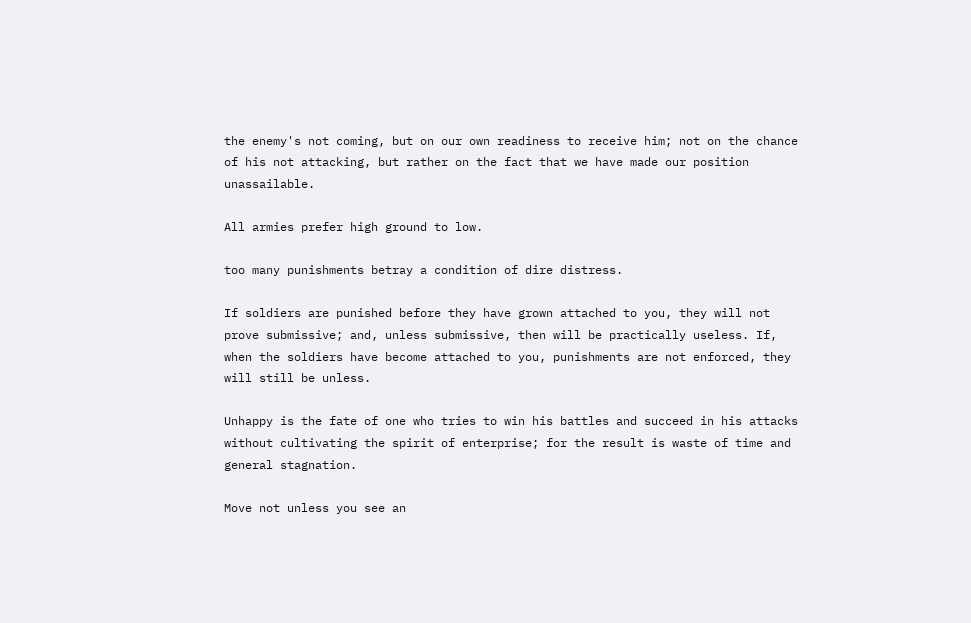the enemy's not coming, but on our own readiness to receive him; not on the chance of his not attacking, but rather on the fact that we have made our position unassailable.

All armies prefer high ground to low.

too many punishments betray a condition of dire distress.

If soldiers are punished before they have grown attached to you, they will not prove submissive; and, unless submissive, then will be practically useless. If, when the soldiers have become attached to you, punishments are not enforced, they will still be unless.

Unhappy is the fate of one who tries to win his battles and succeed in his attacks without cultivating the spirit of enterprise; for the result is waste of time and general stagnation.

Move not unless you see an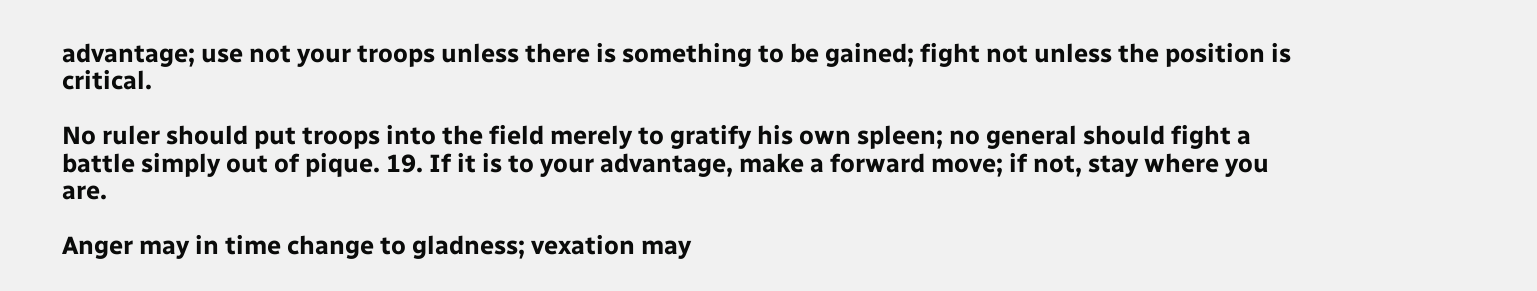advantage; use not your troops unless there is something to be gained; fight not unless the position is critical.

No ruler should put troops into the field merely to gratify his own spleen; no general should fight a battle simply out of pique. 19. If it is to your advantage, make a forward move; if not, stay where you are.

Anger may in time change to gladness; vexation may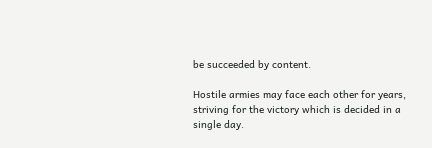be succeeded by content.

Hostile armies may face each other for years, striving for the victory which is decided in a single day.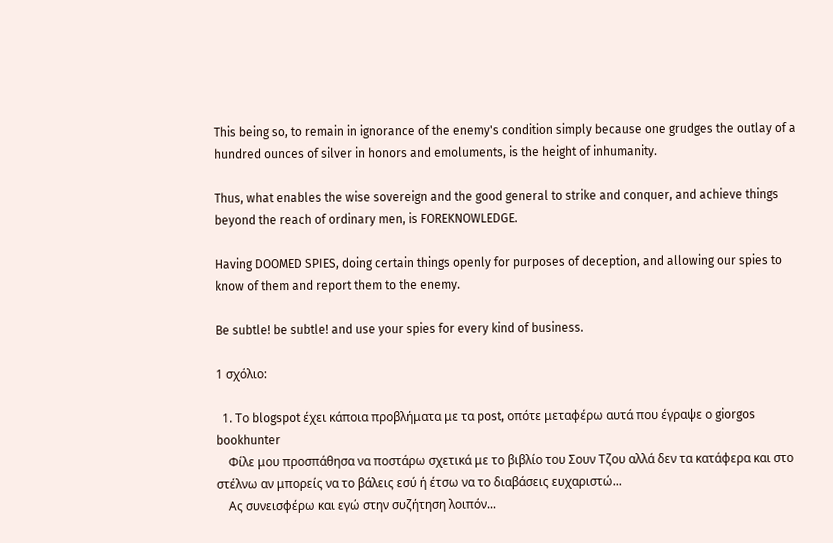This being so, to remain in ignorance of the enemy's condition simply because one grudges the outlay of a hundred ounces of silver in honors and emoluments, is the height of inhumanity.

Thus, what enables the wise sovereign and the good general to strike and conquer, and achieve things beyond the reach of ordinary men, is FOREKNOWLEDGE.

Having DOOMED SPIES, doing certain things openly for purposes of deception, and allowing our spies to know of them and report them to the enemy.

Be subtle! be subtle! and use your spies for every kind of business.

1 σχόλιο:

  1. Το blogspot έχει κάποια προβλήματα με τα post, οπότε μεταφέρω αυτά που έγραψε ο giorgos bookhunter
    Φίλε μου προσπάθησα να ποστάρω σχετικά με το βιβλίο του Σουν Τζου αλλά δεν τα κατάφερα και στο στέλνω αν μπορείς να το βάλεις εσύ ή έτσω να το διαβάσεις ευχαριστώ...
    Ας συνεισφέρω και εγώ στην συζήτηση λοιπόν...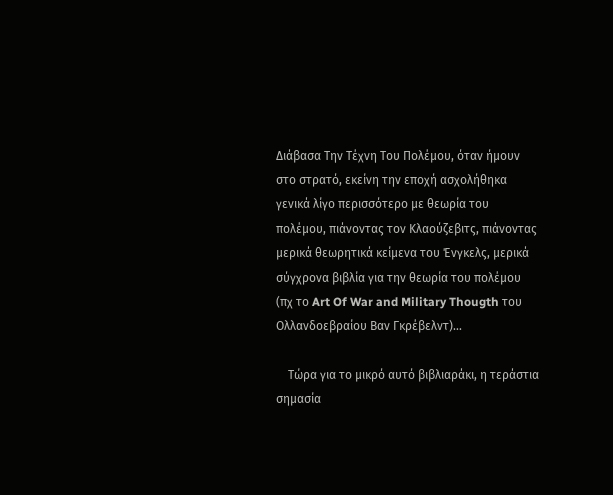Διάβασα Την Τέχνη Του Πολέμου, όταν ήμουν στο στρατό, εκείνη την εποχή ασχολήθηκα γενικά λίγο περισσότερο με θεωρία του πολέμου, πιάνοντας τον Κλαούζεβιτς, πιάνοντας μερικά θεωρητικά κείμενα του Ένγκελς, μερικά σύγχρονα βιβλία για την θεωρία του πολέμου (πχ το Art Of War and Military Thougth του Ολλανδοεβραίου Βαν Γκρέβελντ)...

    Τώρα για το μικρό αυτό βιβλιαράκι, η τεράστια σημασία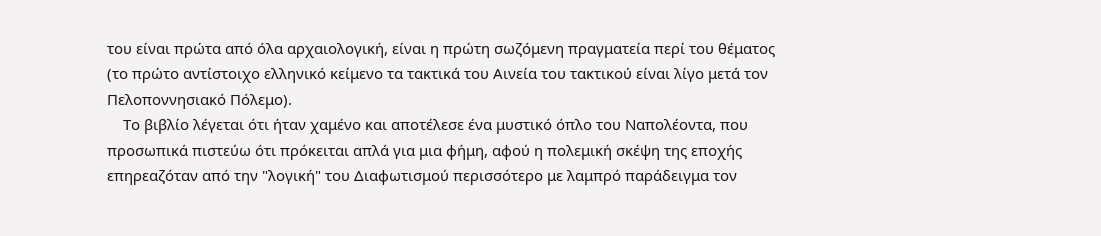του είναι πρώτα από όλα αρχαιολογική, είναι η πρώτη σωζόμενη πραγματεία περί του θέματος (το πρώτο αντίστοιχο ελληνικό κείμενο τα τακτικά του Αινεία του τακτικού είναι λίγο μετά τον Πελοποννησιακό Πόλεμο).
    Το βιβλίο λέγεται ότι ήταν χαμένο και αποτέλεσε ένα μυστικό όπλο του Ναπολέοντα, που προσωπικά πιστεύω ότι πρόκειται απλά για μια φήμη, αφού η πολεμική σκέψη της εποχής επηρεαζόταν από την "λογική" του Διαφωτισμού περισσότερο με λαμπρό παράδειγμα τον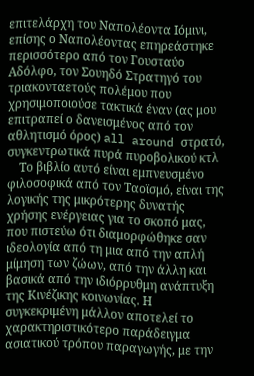επιτελάρχη του Ναπολέοντα Ιόμινι, επίσης ο Ναπολέοντας επηρεάστηκε περισσότερο από τον Γουσταύο Αδόλφο, τον Σουηδό Στρατηγό του τριακονταετούς πολέμου που χρησιμοποιούσε τακτικά έναν (ας μου επιτραπεί ο δανεισμένος από τον αθλητισμό όρος) all around στρατό, συγκεντρωτικά πυρά πυροβολικού κτλ
    Το βιβλίο αυτό είναι εμπνευσμένο φιλοσοφικά από τον Ταοϊσμό, είναι της λογικής της μικρότερης δυνατής χρήσης ενέργειας για το σκοπό μας, που πιστεύω ότι διαμορφώθηκε σαν ιδεολογία από τη μια από την απλή μίμηση των ζώων, από την άλλη και βασικά από την ιδιόρρυθμη ανάπτυξη της Κινέζικης κοινωνίας. Η συγκεκριμένη μάλλον αποτελεί το χαρακτηριστικότερο παράδειγμα ασιατικού τρόπου παραγωγής, με την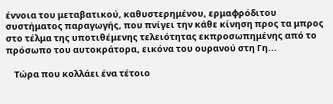έννοια του μεταβατικού, καθυστερημένου, ερμαφρόδιτου συστήματος παραγωγής, που πνίγει την κάθε κίνηση προς τα μπρος στο τέλμα της υποτιθέμενης τελειότητας εκπροσωπημένης από το πρόσωπο του αυτοκράτορα, εικόνα του ουρανού στη Γη...

    Τώρα που κολλάει ένα τέτοιο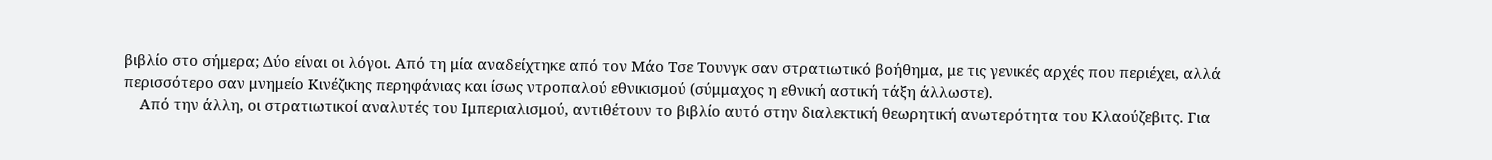βιβλίο στο σήμερα; Δύο είναι οι λόγοι. Από τη μία αναδείχτηκε από τον Μάο Τσε Τουνγκ σαν στρατιωτικό βοήθημα, με τις γενικές αρχές που περιέχει, αλλά περισσότερο σαν μνημείο Κινέζικης περηφάνιας και ίσως ντροπαλού εθνικισμού (σύμμαχος η εθνική αστική τάξη άλλωστε).
    Από την άλλη, οι στρατιωτικοί αναλυτές του Ιμπεριαλισμού, αντιθέτουν το βιβλίο αυτό στην διαλεκτική θεωρητική ανωτερότητα του Κλαούζεβιτς. Για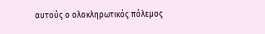αυτούς ο ολοκληρωτικός πόλεμος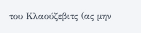του Κλαούζεβιτς (ας μην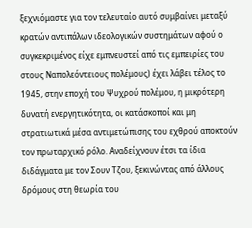ξεχνιόμαστε για τον τελευταίο αυτό συμβαίνει μεταξύ κρατών αντιπάλων ιδεολογικών συστημάτων αφού ο συγκεκριμένος είχε εμπνευστεί από τις εμπειρίες του στους Ναπολεόντειους πολέμους) έχει λάβει τέλος το 1945, στην εποχή του Ψυχρού πολέμου, η μικρότερη δυνατή ενεργητικότητα, οι κατάσκοποί και μη στρατιωτικά μέσα αντιμετώπισης του εχθρού αποκτούν τον πρωταρχικό ρόλο. Αναδείχνουν έτσι τα ίδια διδάγματα με τον Σουν Τζου, ξεκινώντας από άλλους δρόμους στη θεωρία του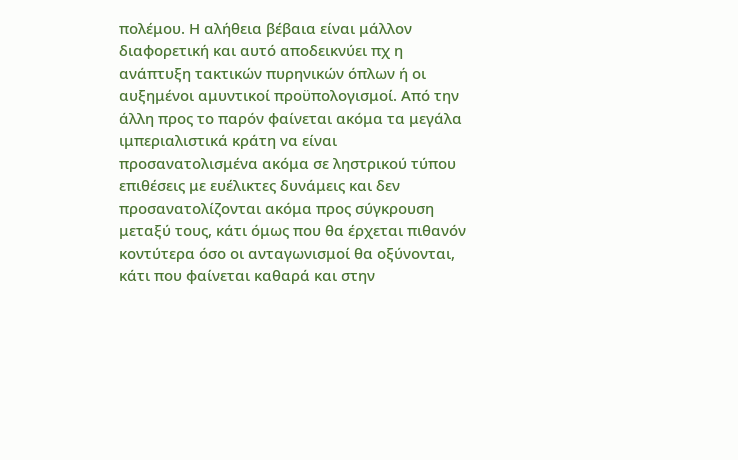πολέμου. Η αλήθεια βέβαια είναι μάλλον διαφορετική και αυτό αποδεικνύει πχ η ανάπτυξη τακτικών πυρηνικών όπλων ή οι αυξημένοι αμυντικοί προϋπολογισμοί. Από την άλλη προς το παρόν φαίνεται ακόμα τα μεγάλα ιμπεριαλιστικά κράτη να είναι προσανατολισμένα ακόμα σε ληστρικού τύπου επιθέσεις με ευέλικτες δυνάμεις και δεν προσανατολίζονται ακόμα προς σύγκρουση μεταξύ τους, κάτι όμως που θα έρχεται πιθανόν κοντύτερα όσο οι ανταγωνισμοί θα οξύνονται, κάτι που φαίνεται καθαρά και στην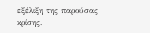εξέλιξη της παρούσας κρίσης.